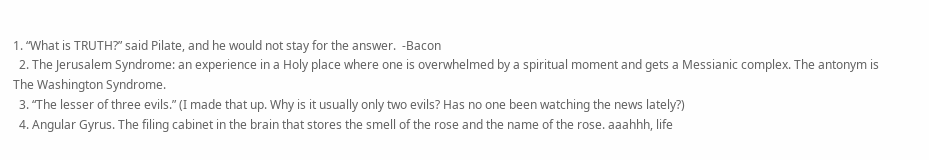1. “What is TRUTH?” said Pilate, and he would not stay for the answer.  -Bacon
  2. The Jerusalem Syndrome: an experience in a Holy place where one is overwhelmed by a spiritual moment and gets a Messianic complex. The antonym is The Washington Syndrome.
  3. “The lesser of three evils.” (I made that up. Why is it usually only two evils? Has no one been watching the news lately?)
  4. Angular Gyrus. The filing cabinet in the brain that stores the smell of the rose and the name of the rose. aaahhh, life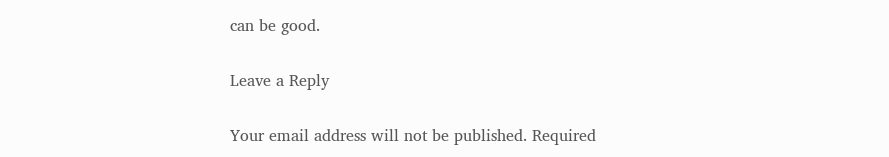can be good.

Leave a Reply

Your email address will not be published. Required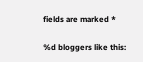fields are marked *

%d bloggers like this: